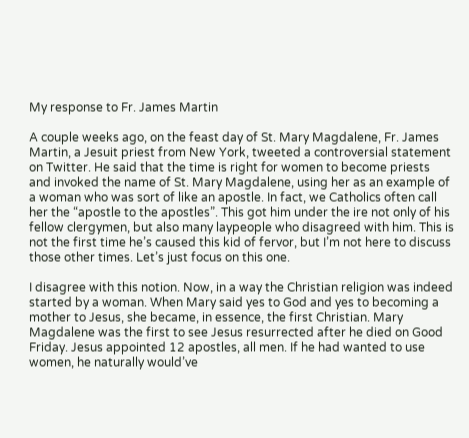My response to Fr. James Martin

A couple weeks ago, on the feast day of St. Mary Magdalene, Fr. James Martin, a Jesuit priest from New York, tweeted a controversial statement on Twitter. He said that the time is right for women to become priests and invoked the name of St. Mary Magdalene, using her as an example of a woman who was sort of like an apostle. In fact, we Catholics often call her the “apostle to the apostles”. This got him under the ire not only of his fellow clergymen, but also many laypeople who disagreed with him. This is not the first time he’s caused this kid of fervor, but I’m not here to discuss those other times. Let’s just focus on this one.

I disagree with this notion. Now, in a way the Christian religion was indeed started by a woman. When Mary said yes to God and yes to becoming a mother to Jesus, she became, in essence, the first Christian. Mary Magdalene was the first to see Jesus resurrected after he died on Good Friday. Jesus appointed 12 apostles, all men. If he had wanted to use women, he naturally would’ve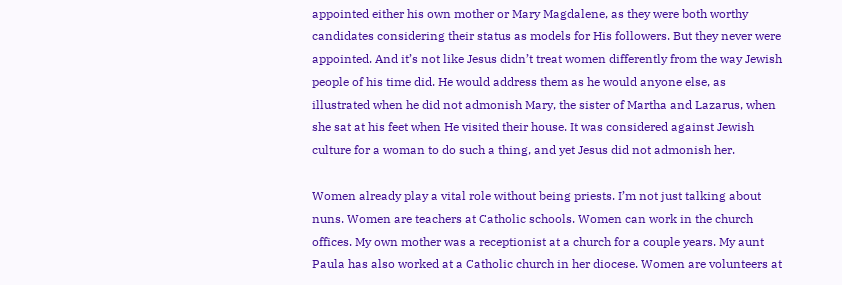appointed either his own mother or Mary Magdalene, as they were both worthy candidates considering their status as models for His followers. But they never were appointed. And it’s not like Jesus didn’t treat women differently from the way Jewish people of his time did. He would address them as he would anyone else, as illustrated when he did not admonish Mary, the sister of Martha and Lazarus, when she sat at his feet when He visited their house. It was considered against Jewish culture for a woman to do such a thing, and yet Jesus did not admonish her.

Women already play a vital role without being priests. I’m not just talking about nuns. Women are teachers at Catholic schools. Women can work in the church offices. My own mother was a receptionist at a church for a couple years. My aunt Paula has also worked at a Catholic church in her diocese. Women are volunteers at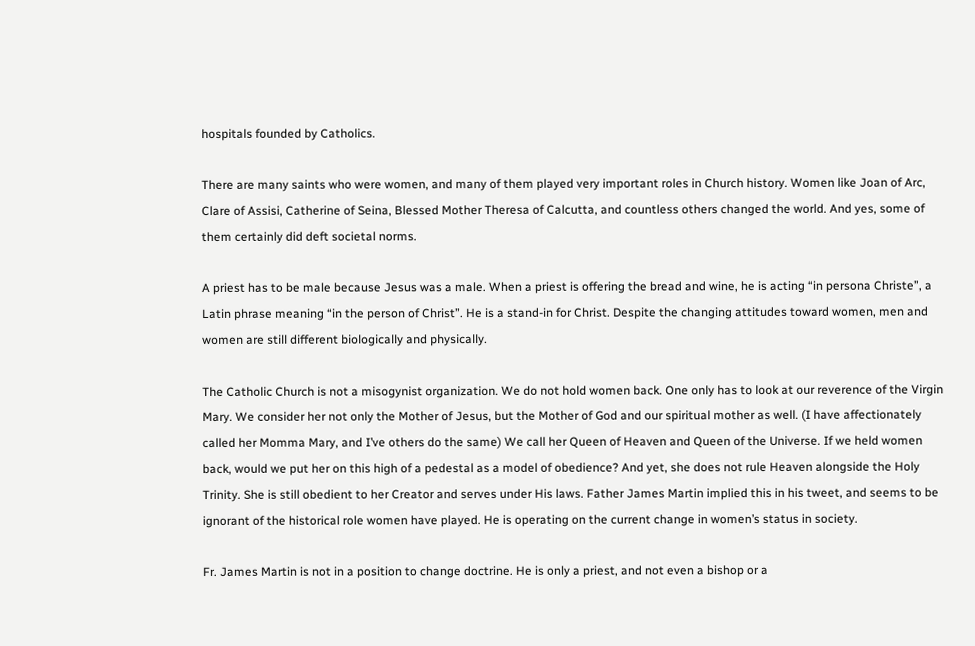hospitals founded by Catholics.

There are many saints who were women, and many of them played very important roles in Church history. Women like Joan of Arc, Clare of Assisi, Catherine of Seina, Blessed Mother Theresa of Calcutta, and countless others changed the world. And yes, some of them certainly did deft societal norms.

A priest has to be male because Jesus was a male. When a priest is offering the bread and wine, he is acting “in persona Christe”, a Latin phrase meaning “in the person of Christ”. He is a stand-in for Christ. Despite the changing attitudes toward women, men and women are still different biologically and physically.

The Catholic Church is not a misogynist organization. We do not hold women back. One only has to look at our reverence of the Virgin Mary. We consider her not only the Mother of Jesus, but the Mother of God and our spiritual mother as well. (I have affectionately called her Momma Mary, and I’ve others do the same) We call her Queen of Heaven and Queen of the Universe. If we held women back, would we put her on this high of a pedestal as a model of obedience? And yet, she does not rule Heaven alongside the Holy Trinity. She is still obedient to her Creator and serves under His laws. Father James Martin implied this in his tweet, and seems to be ignorant of the historical role women have played. He is operating on the current change in women’s status in society.

Fr. James Martin is not in a position to change doctrine. He is only a priest, and not even a bishop or a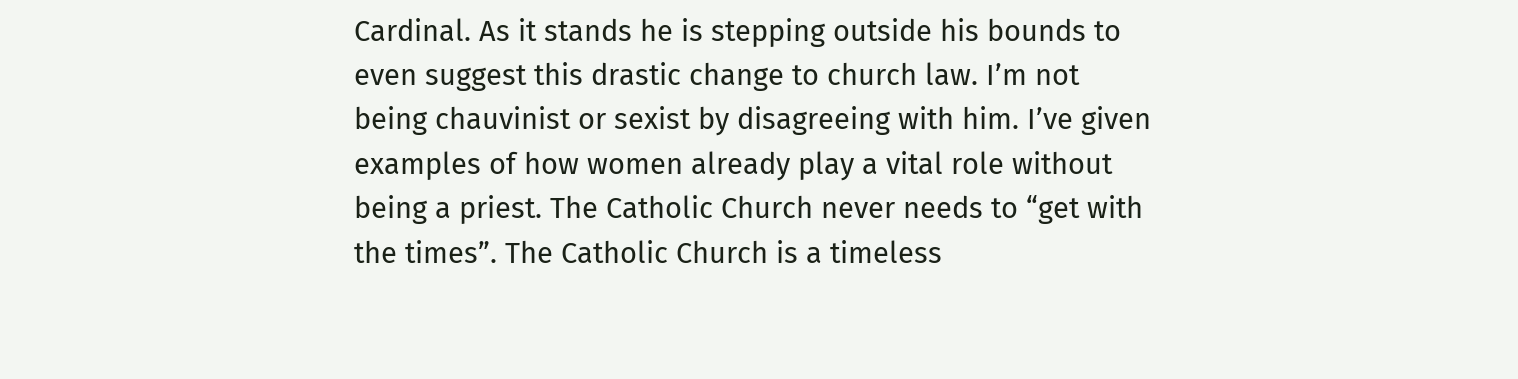Cardinal. As it stands he is stepping outside his bounds to even suggest this drastic change to church law. I’m not being chauvinist or sexist by disagreeing with him. I’ve given examples of how women already play a vital role without being a priest. The Catholic Church never needs to “get with the times”. The Catholic Church is a timeless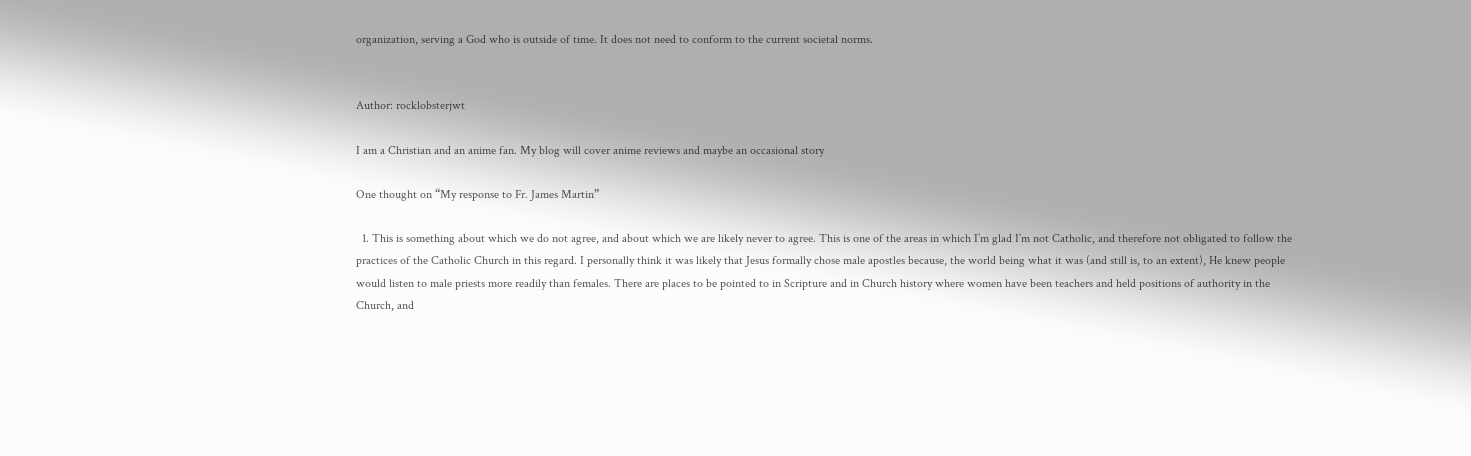organization, serving a God who is outside of time. It does not need to conform to the current societal norms.


Author: rocklobsterjwt

I am a Christian and an anime fan. My blog will cover anime reviews and maybe an occasional story

One thought on “My response to Fr. James Martin”

  1. This is something about which we do not agree, and about which we are likely never to agree. This is one of the areas in which I’m glad I’m not Catholic, and therefore not obligated to follow the practices of the Catholic Church in this regard. I personally think it was likely that Jesus formally chose male apostles because, the world being what it was (and still is, to an extent), He knew people would listen to male priests more readily than females. There are places to be pointed to in Scripture and in Church history where women have been teachers and held positions of authority in the Church, and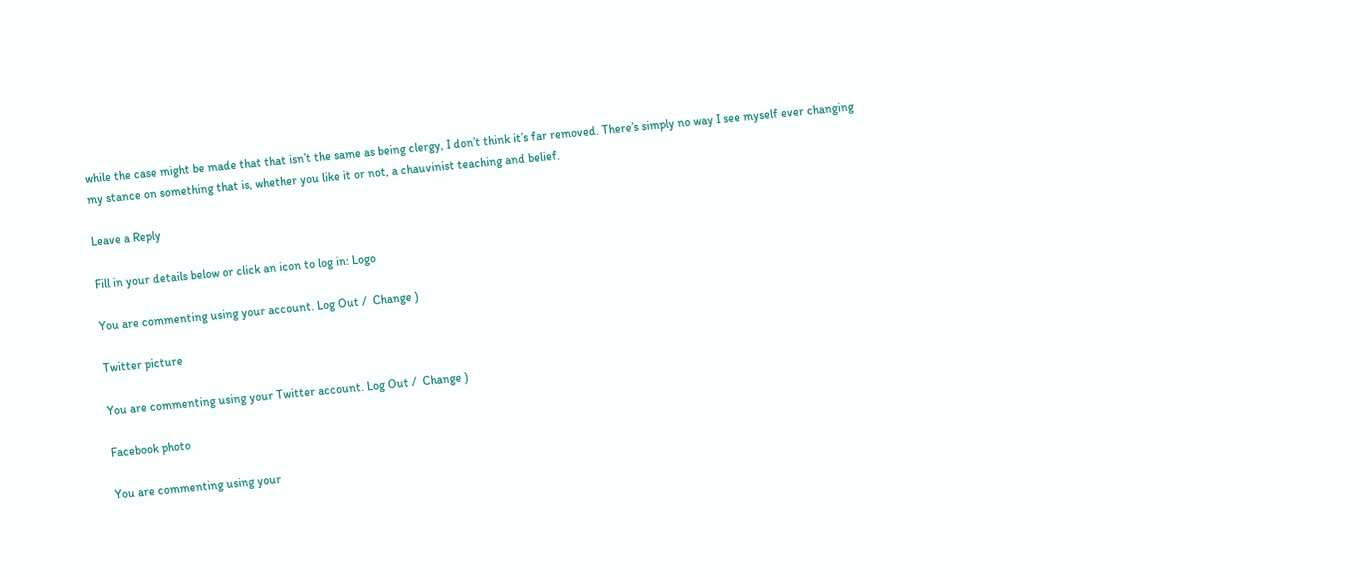while the case might be made that that isn’t the same as being clergy, I don’t think it’s far removed. There’s simply no way I see myself ever changing my stance on something that is, whether you like it or not, a chauvinist teaching and belief.

Leave a Reply

Fill in your details below or click an icon to log in: Logo

You are commenting using your account. Log Out /  Change )

Twitter picture

You are commenting using your Twitter account. Log Out /  Change )

Facebook photo

You are commenting using your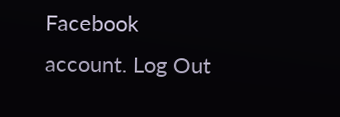Facebook account. Log Out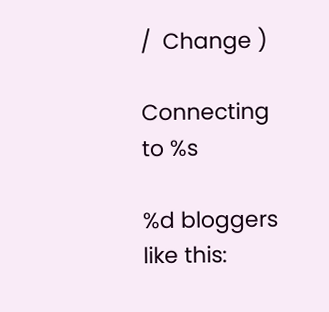/  Change )

Connecting to %s

%d bloggers like this: